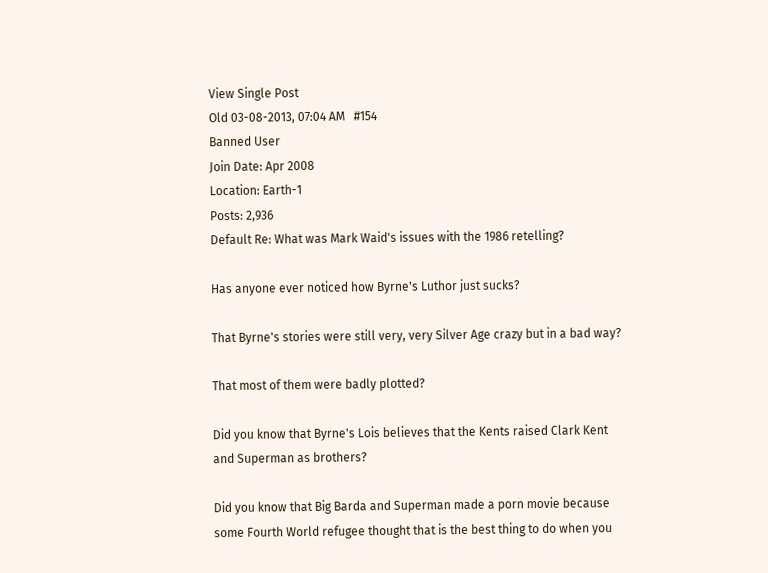View Single Post
Old 03-08-2013, 07:04 AM   #154
Banned User
Join Date: Apr 2008
Location: Earth-1
Posts: 2,936
Default Re: What was Mark Waid's issues with the 1986 retelling?

Has anyone ever noticed how Byrne's Luthor just sucks?

That Byrne's stories were still very, very Silver Age crazy but in a bad way?

That most of them were badly plotted?

Did you know that Byrne's Lois believes that the Kents raised Clark Kent and Superman as brothers?

Did you know that Big Barda and Superman made a porn movie because some Fourth World refugee thought that is the best thing to do when you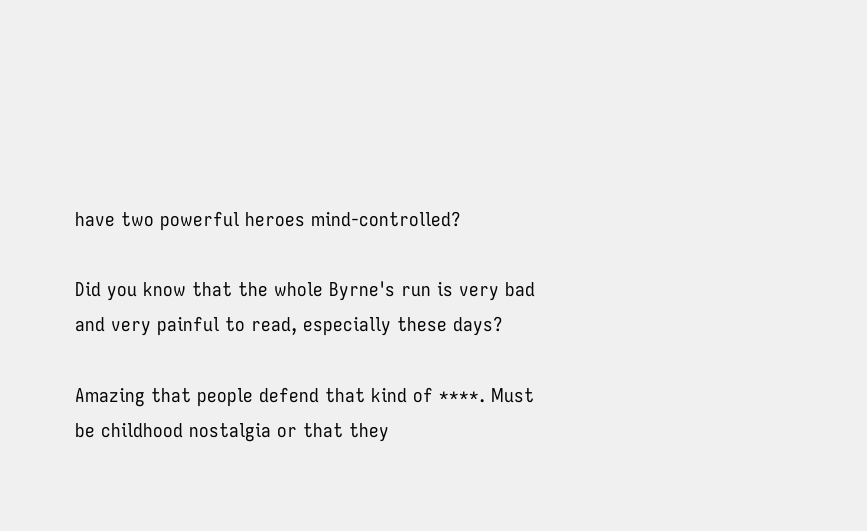have two powerful heroes mind-controlled?

Did you know that the whole Byrne's run is very bad and very painful to read, especially these days?

Amazing that people defend that kind of ****. Must be childhood nostalgia or that they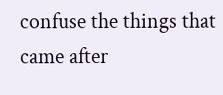confuse the things that came after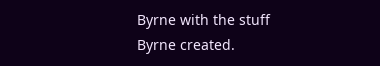Byrne with the stuff Byrne created.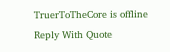TruerToTheCore is offline   Reply With Quote